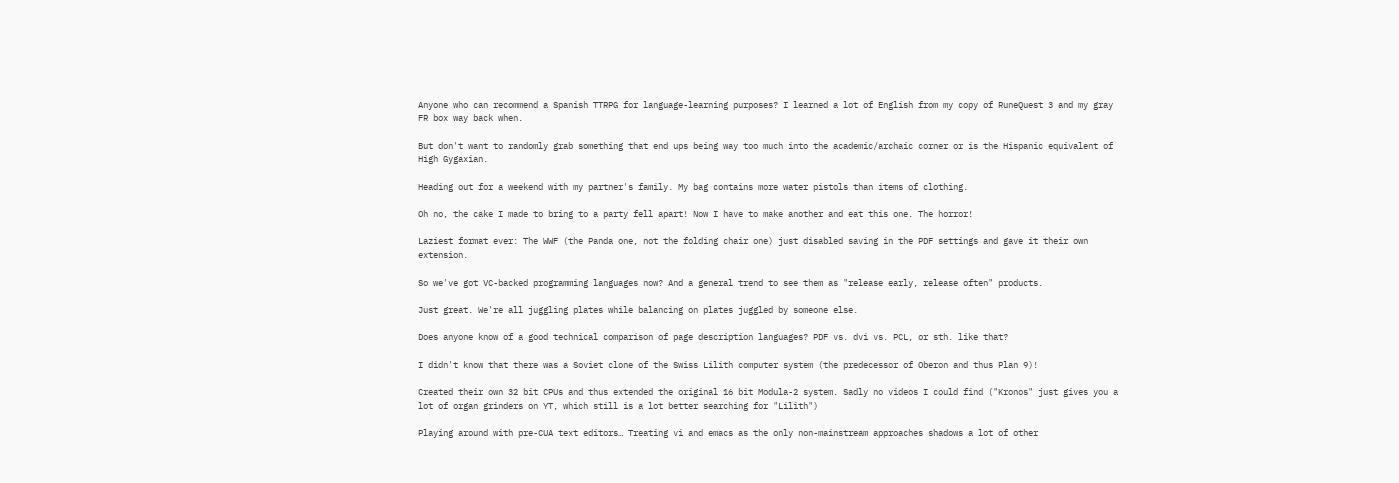Anyone who can recommend a Spanish TTRPG for language-learning purposes? I learned a lot of English from my copy of RuneQuest 3 and my gray FR box way back when.

But don't want to randomly grab something that end ups being way too much into the academic/archaic corner or is the Hispanic equivalent of High Gygaxian.

Heading out for a weekend with my partner's family. My bag contains more water pistols than items of clothing.

Oh no, the cake I made to bring to a party fell apart! Now I have to make another and eat this one. The horror!

Laziest format ever: The WWF (the Panda one, not the folding chair one) just disabled saving in the PDF settings and gave it their own extension.

So we've got VC-backed programming languages now? And a general trend to see them as "release early, release often" products.

Just great. We're all juggling plates while balancing on plates juggled by someone else.

Does anyone know of a good technical comparison of page description languages? PDF vs. dvi vs. PCL, or sth. like that?

I didn't know that there was a Soviet clone of the Swiss Lilith computer system (the predecessor of Oberon and thus Plan 9)!

Created their own 32 bit CPUs and thus extended the original 16 bit Modula-2 system. Sadly no videos I could find ("Kronos" just gives you a lot of organ grinders on YT, which still is a lot better searching for "Lilith")

Playing around with pre-CUA text editors… Treating vi and emacs as the only non-mainstream approaches shadows a lot of other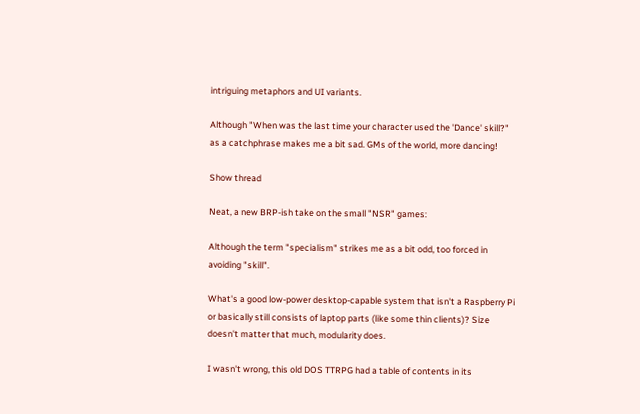intriguing metaphors and UI variants.

Although "When was the last time your character used the 'Dance' skill?" as a catchphrase makes me a bit sad. GMs of the world, more dancing!

Show thread

Neat, a new BRP-ish take on the small "NSR" games:

Although the term "specialism" strikes me as a bit odd, too forced in avoiding "skill".

What's a good low-power desktop-capable system that isn't a Raspberry Pi or basically still consists of laptop parts (like some thin clients)? Size doesn't matter that much, modularity does.

I wasn't wrong, this old DOS TTRPG had a table of contents in its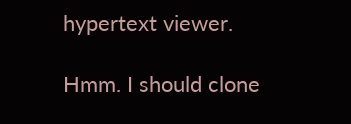hypertext viewer.

Hmm. I should clone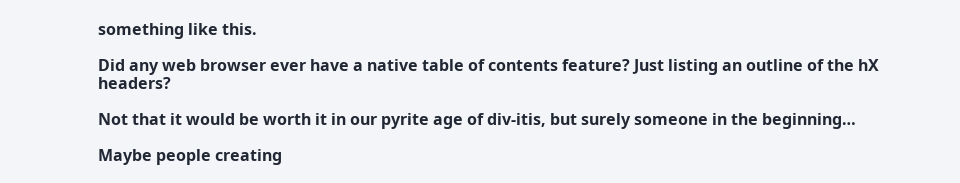something like this.

Did any web browser ever have a native table of contents feature? Just listing an outline of the hX headers?

Not that it would be worth it in our pyrite age of div-itis, but surely someone in the beginning…

Maybe people creating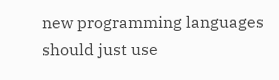new programming languages should just use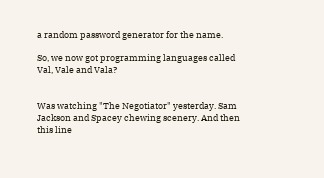a random password generator for the name.

So, we now got programming languages called Val, Vale and Vala?


Was watching "The Negotiator" yesterday. Sam Jackson and Spacey chewing scenery. And then this line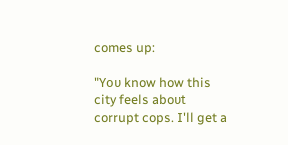comes up:

"Yoυ know how this city feels aboυt corrupt cops. I'll get a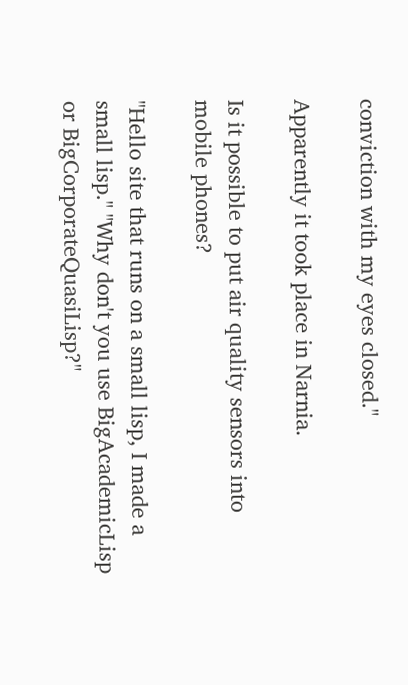conviction with my eyes closed."

Apparently it took place in Narnia.

Is it possible to put air quality sensors into mobile phones?

"Hello site that runs on a small lisp, I made a small lisp." "Why don't you use BigAcademicLisp or BigCorporateQuasiLisp?"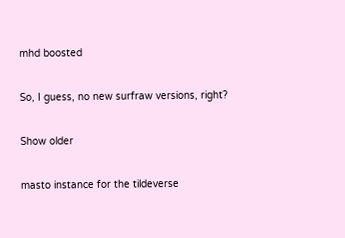mhd boosted

So, I guess, no new surfraw versions, right?

Show older

masto instance for the tildeverse